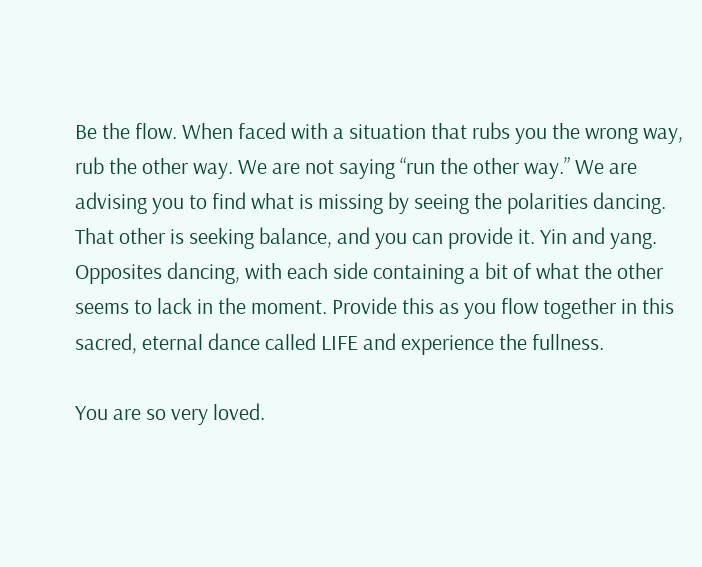Be the flow. When faced with a situation that rubs you the wrong way, rub the other way. We are not saying “run the other way.” We are advising you to find what is missing by seeing the polarities dancing. That other is seeking balance, and you can provide it. Yin and yang. Opposites dancing, with each side containing a bit of what the other seems to lack in the moment. Provide this as you flow together in this sacred, eternal dance called LIFE and experience the fullness.

You are so very loved.